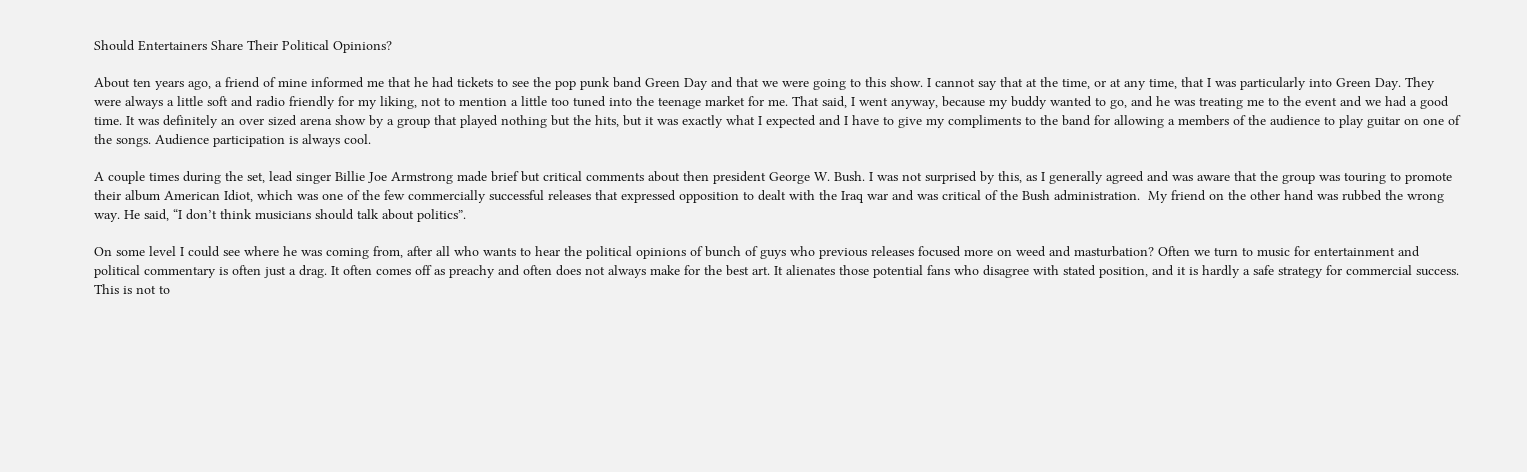Should Entertainers Share Their Political Opinions?

About ten years ago, a friend of mine informed me that he had tickets to see the pop punk band Green Day and that we were going to this show. I cannot say that at the time, or at any time, that I was particularly into Green Day. They were always a little soft and radio friendly for my liking, not to mention a little too tuned into the teenage market for me. That said, I went anyway, because my buddy wanted to go, and he was treating me to the event and we had a good time. It was definitely an over sized arena show by a group that played nothing but the hits, but it was exactly what I expected and I have to give my compliments to the band for allowing a members of the audience to play guitar on one of the songs. Audience participation is always cool.

A couple times during the set, lead singer Billie Joe Armstrong made brief but critical comments about then president George W. Bush. I was not surprised by this, as I generally agreed and was aware that the group was touring to promote their album American Idiot, which was one of the few commercially successful releases that expressed opposition to dealt with the Iraq war and was critical of the Bush administration.  My friend on the other hand was rubbed the wrong way. He said, “I don’t think musicians should talk about politics”.

On some level I could see where he was coming from, after all who wants to hear the political opinions of bunch of guys who previous releases focused more on weed and masturbation? Often we turn to music for entertainment and political commentary is often just a drag. It often comes off as preachy and often does not always make for the best art. It alienates those potential fans who disagree with stated position, and it is hardly a safe strategy for commercial success. This is not to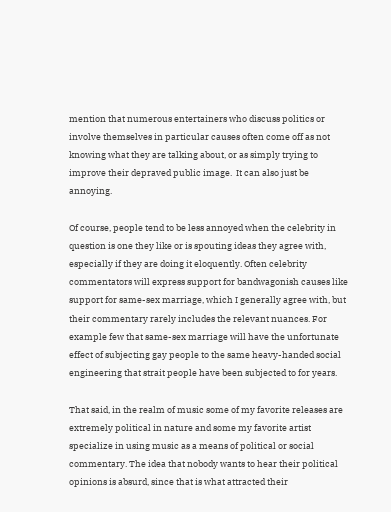mention that numerous entertainers who discuss politics or involve themselves in particular causes often come off as not knowing what they are talking about, or as simply trying to improve their depraved public image.  It can also just be annoying.

Of course, people tend to be less annoyed when the celebrity in question is one they like or is spouting ideas they agree with, especially if they are doing it eloquently. Often celebrity commentators will express support for bandwagonish causes like support for same-sex marriage, which I generally agree with, but their commentary rarely includes the relevant nuances. For example few that same-sex marriage will have the unfortunate effect of subjecting gay people to the same heavy-handed social engineering that strait people have been subjected to for years.

That said, in the realm of music some of my favorite releases are extremely political in nature and some my favorite artist specialize in using music as a means of political or social commentary. The idea that nobody wants to hear their political opinions is absurd, since that is what attracted their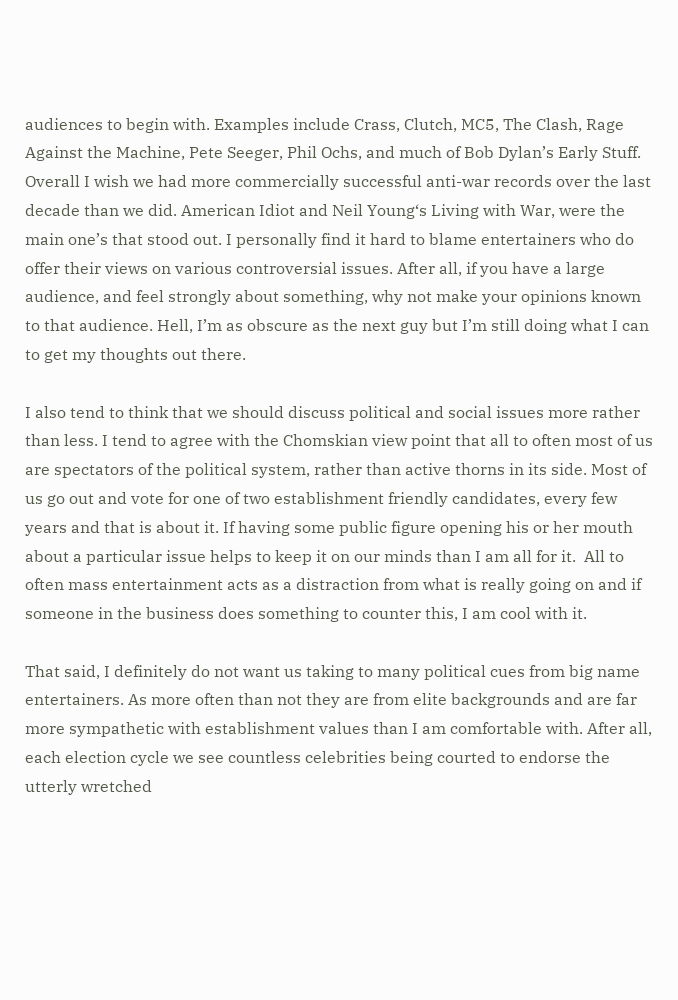audiences to begin with. Examples include Crass, Clutch, MC5, The Clash, Rage Against the Machine, Pete Seeger, Phil Ochs, and much of Bob Dylan’s Early Stuff. Overall I wish we had more commercially successful anti-war records over the last decade than we did. American Idiot and Neil Young‘s Living with War, were the main one’s that stood out. I personally find it hard to blame entertainers who do offer their views on various controversial issues. After all, if you have a large audience, and feel strongly about something, why not make your opinions known to that audience. Hell, I’m as obscure as the next guy but I’m still doing what I can to get my thoughts out there.

I also tend to think that we should discuss political and social issues more rather than less. I tend to agree with the Chomskian view point that all to often most of us are spectators of the political system, rather than active thorns in its side. Most of us go out and vote for one of two establishment friendly candidates, every few years and that is about it. If having some public figure opening his or her mouth about a particular issue helps to keep it on our minds than I am all for it.  All to often mass entertainment acts as a distraction from what is really going on and if someone in the business does something to counter this, I am cool with it.

That said, I definitely do not want us taking to many political cues from big name entertainers. As more often than not they are from elite backgrounds and are far more sympathetic with establishment values than I am comfortable with. After all, each election cycle we see countless celebrities being courted to endorse the utterly wretched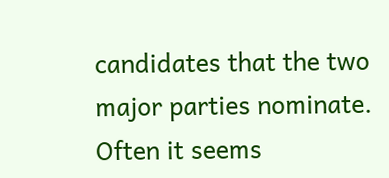candidates that the two major parties nominate. Often it seems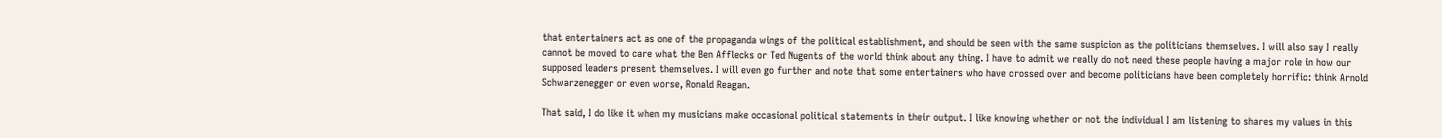that entertainers act as one of the propaganda wings of the political establishment, and should be seen with the same suspicion as the politicians themselves. I will also say I really cannot be moved to care what the Ben Afflecks or Ted Nugents of the world think about any thing. I have to admit we really do not need these people having a major role in how our supposed leaders present themselves. I will even go further and note that some entertainers who have crossed over and become politicians have been completely horrific: think Arnold Schwarzenegger or even worse, Ronald Reagan.

That said, I do like it when my musicians make occasional political statements in their output. I like knowing whether or not the individual I am listening to shares my values in this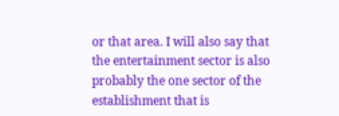or that area. I will also say that the entertainment sector is also probably the one sector of the establishment that is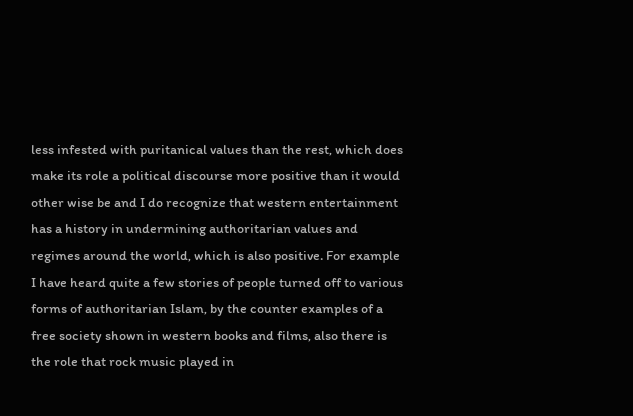less infested with puritanical values than the rest, which does make its role a political discourse more positive than it would other wise be and I do recognize that western entertainment has a history in undermining authoritarian values and regimes around the world, which is also positive. For example I have heard quite a few stories of people turned off to various forms of authoritarian Islam, by the counter examples of a free society shown in western books and films, also there is the role that rock music played in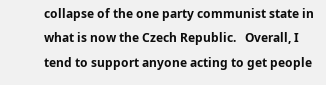collapse of the one party communist state in what is now the Czech Republic.   Overall, I tend to support anyone acting to get people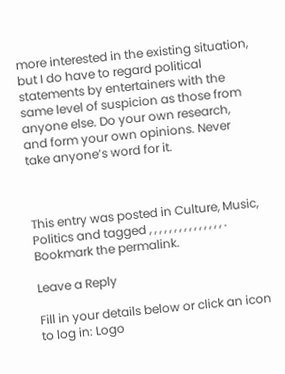more interested in the existing situation, but I do have to regard political statements by entertainers with the same level of suspicion as those from anyone else. Do your own research, and form your own opinions. Never take anyone’s word for it.



This entry was posted in Culture, Music, Politics and tagged , , , , , , , , , , , , , , , . Bookmark the permalink.

Leave a Reply

Fill in your details below or click an icon to log in: Logo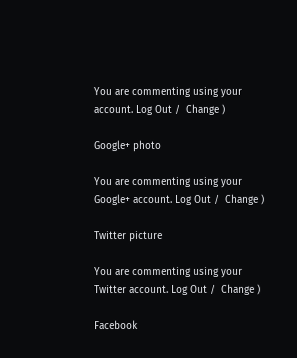You are commenting using your account. Log Out /  Change )

Google+ photo

You are commenting using your Google+ account. Log Out /  Change )

Twitter picture

You are commenting using your Twitter account. Log Out /  Change )

Facebook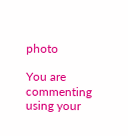photo

You are commenting using your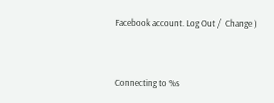Facebook account. Log Out /  Change )


Connecting to %s